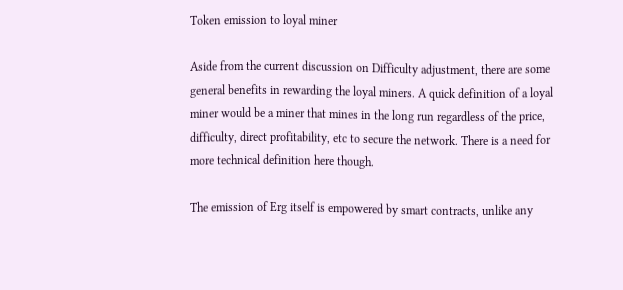Token emission to loyal miner

Aside from the current discussion on Difficulty adjustment, there are some general benefits in rewarding the loyal miners. A quick definition of a loyal miner would be a miner that mines in the long run regardless of the price, difficulty, direct profitability, etc to secure the network. There is a need for more technical definition here though.

The emission of Erg itself is empowered by smart contracts, unlike any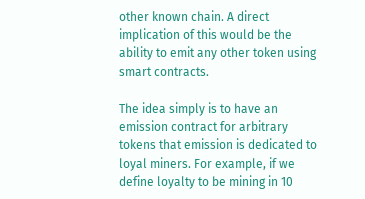other known chain. A direct implication of this would be the ability to emit any other token using smart contracts.

The idea simply is to have an emission contract for arbitrary tokens that emission is dedicated to loyal miners. For example, if we define loyalty to be mining in 10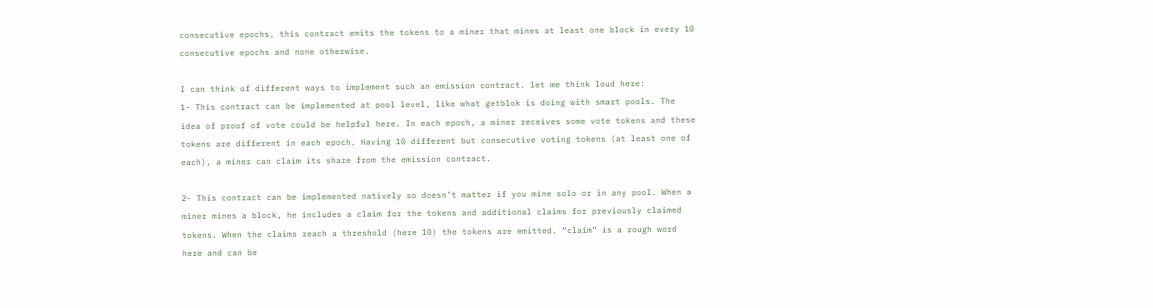consecutive epochs, this contract emits the tokens to a miner that mines at least one block in every 10 consecutive epochs and none otherwise.

I can think of different ways to implement such an emission contract. let me think loud here:
1- This contract can be implemented at pool level, like what getblok is doing with smart pools. The idea of proof of vote could be helpful here. In each epoch, a miner receives some vote tokens and these tokens are different in each epoch. Having 10 different but consecutive voting tokens (at least one of each), a miner can claim its share from the emission contract.

2- This contract can be implemented natively so doesn’t matter if you mine solo or in any pool. When a miner mines a block, he includes a claim for the tokens and additional claims for previously claimed tokens. When the claims reach a threshold (here 10) the tokens are emitted. “claim” is a rough word here and can be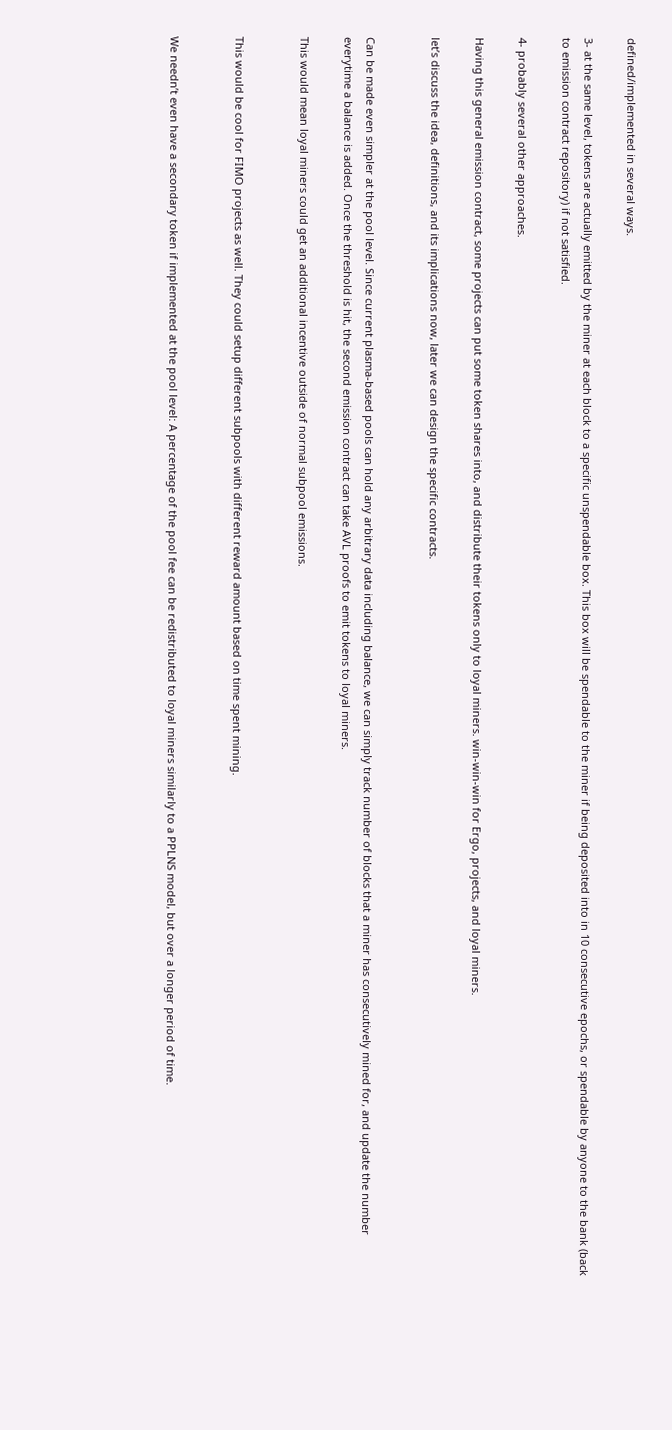defined/implemented in several ways.

3- at the same level, tokens are actually emitted by the miner at each block to a specific unspendable box. This box will be spendable to the miner if being deposited into in 10 consecutive epochs, or spendable by anyone to the bank (back to emission contract repository) if not satisfied.

4- probably several other approaches.

Having this general emission contract, some projects can put some token shares into, and distribute their tokens only to loyal miners. win-win-win for Ergo, projects, and loyal miners.

let’s discuss the idea, definitions, and its implications now, later we can design the specific contracts.


Can be made even simpler at the pool level. Since current plasma-based pools can hold any arbitrary data including balance, we can simply track number of blocks that a miner has consecutively mined for, and update the number everytime a balance is added. Once the threshold is hit, the second emission contract can take AVL proofs to emit tokens to loyal miners.

This would mean loyal miners could get an additional incentive outside of normal subpool emissions.


This would be cool for FIMO projects as well. They could setup different subpools with different reward amount based on time spent mining.


We needn’t even have a secondary token if implemented at the pool level: A percentage of the pool fee can be redistributed to loyal miners similarly to a PPLNS model, but over a longer period of time.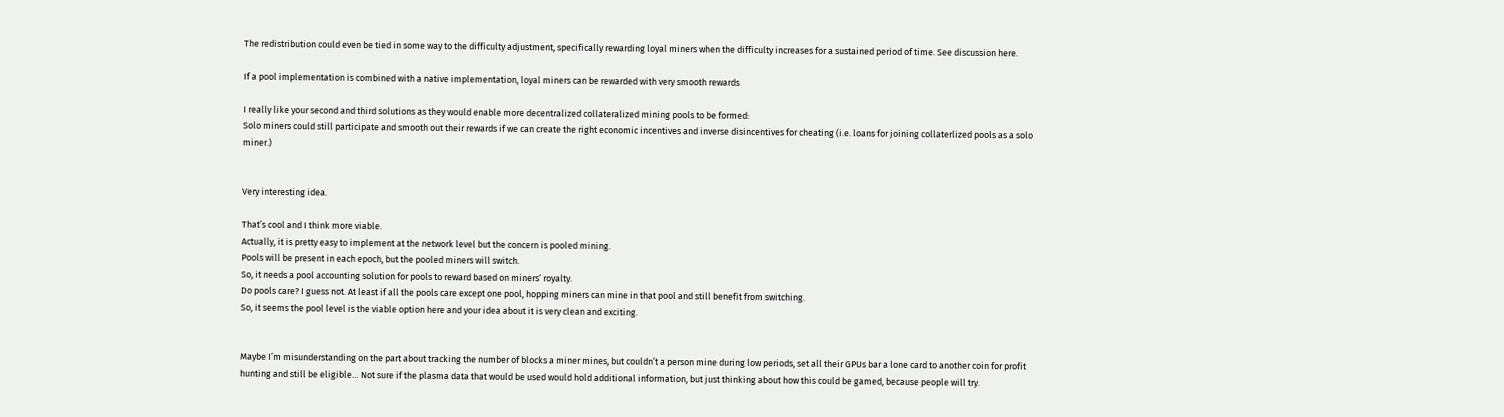The redistribution could even be tied in some way to the difficulty adjustment, specifically rewarding loyal miners when the difficulty increases for a sustained period of time. See discussion here.

If a pool implementation is combined with a native implementation, loyal miners can be rewarded with very smooth rewards

I really like your second and third solutions as they would enable more decentralized collateralized mining pools to be formed:
Solo miners could still participate and smooth out their rewards if we can create the right economic incentives and inverse disincentives for cheating (i.e. loans for joining collaterlized pools as a solo miner.)


Very interesting idea.

That’s cool and I think more viable.
Actually, it is pretty easy to implement at the network level but the concern is pooled mining.
Pools will be present in each epoch, but the pooled miners will switch.
So, it needs a pool accounting solution for pools to reward based on miners’ royalty.
Do pools care? I guess not. At least if all the pools care except one pool, hopping miners can mine in that pool and still benefit from switching.
So, it seems the pool level is the viable option here and your idea about it is very clean and exciting.


Maybe I’m misunderstanding on the part about tracking the number of blocks a miner mines, but couldn’t a person mine during low periods, set all their GPUs bar a lone card to another coin for profit hunting and still be eligible… Not sure if the plasma data that would be used would hold additional information, but just thinking about how this could be gamed, because people will try.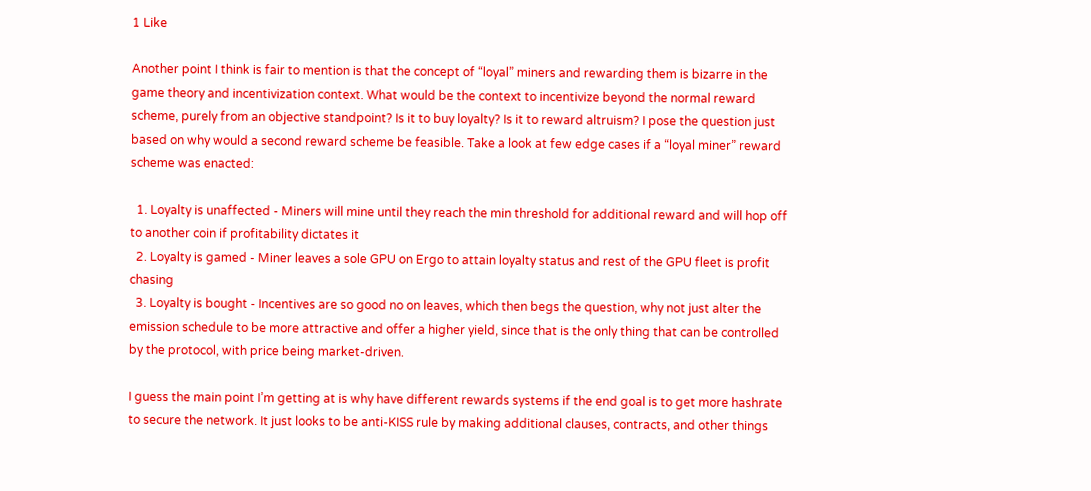1 Like

Another point I think is fair to mention is that the concept of “loyal” miners and rewarding them is bizarre in the game theory and incentivization context. What would be the context to incentivize beyond the normal reward scheme, purely from an objective standpoint? Is it to buy loyalty? Is it to reward altruism? I pose the question just based on why would a second reward scheme be feasible. Take a look at few edge cases if a “loyal miner” reward scheme was enacted:

  1. Loyalty is unaffected - Miners will mine until they reach the min threshold for additional reward and will hop off to another coin if profitability dictates it
  2. Loyalty is gamed - Miner leaves a sole GPU on Ergo to attain loyalty status and rest of the GPU fleet is profit chasing
  3. Loyalty is bought - Incentives are so good no on leaves, which then begs the question, why not just alter the emission schedule to be more attractive and offer a higher yield, since that is the only thing that can be controlled by the protocol, with price being market-driven.

I guess the main point I’m getting at is why have different rewards systems if the end goal is to get more hashrate to secure the network. It just looks to be anti-KISS rule by making additional clauses, contracts, and other things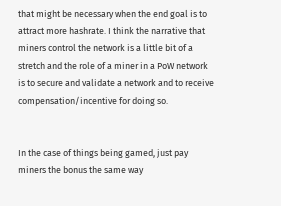that might be necessary when the end goal is to attract more hashrate. I think the narrative that miners control the network is a little bit of a stretch and the role of a miner in a PoW network is to secure and validate a network and to receive compensation/incentive for doing so.


In the case of things being gamed, just pay miners the bonus the same way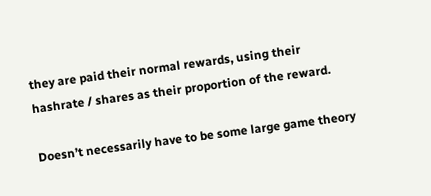they are paid their normal rewards, using their hashrate / shares as their proportion of the reward.

Doesn’t necessarily have to be some large game theory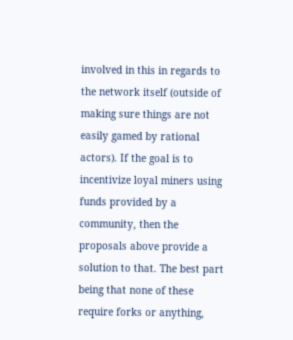involved in this in regards to the network itself (outside of making sure things are not easily gamed by rational actors). If the goal is to incentivize loyal miners using funds provided by a community, then the proposals above provide a solution to that. The best part being that none of these require forks or anything,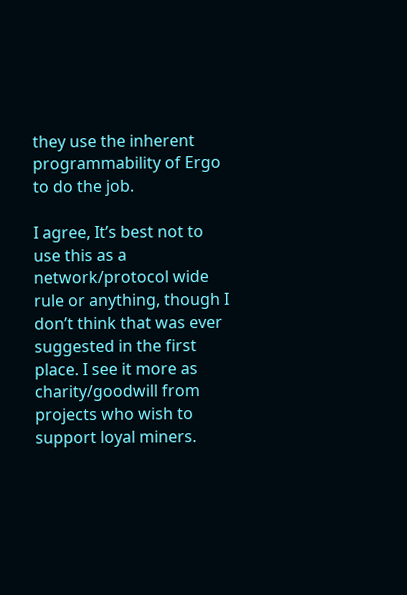they use the inherent programmability of Ergo to do the job.

I agree, It’s best not to use this as a network/protocol wide rule or anything, though I don’t think that was ever suggested in the first place. I see it more as charity/goodwill from projects who wish to support loyal miners.